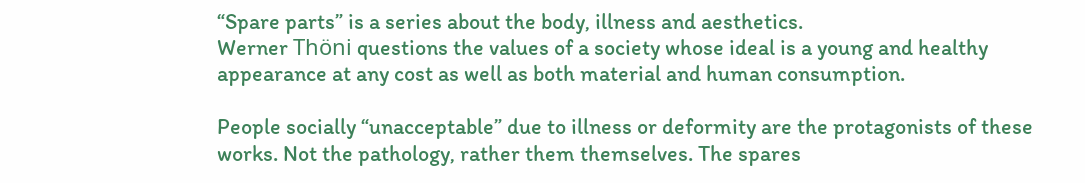“Spare parts” is a series about the body, illness and aesthetics.
Werner Thöni questions the values of a society whose ideal is a young and healthy appearance at any cost as well as both material and human consumption.

People socially “unacceptable” due to illness or deformity are the protagonists of these works. Not the pathology, rather them themselves. The spares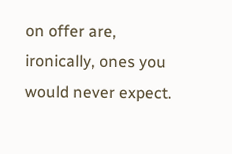on offer are, ironically, ones you would never expect.